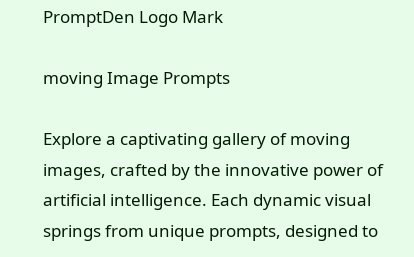PromptDen Logo Mark

moving Image Prompts

Explore a captivating gallery of moving images, crafted by the innovative power of artificial intelligence. Each dynamic visual springs from unique prompts, designed to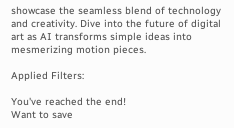showcase the seamless blend of technology and creativity. Dive into the future of digital art as AI transforms simple ideas into mesmerizing motion pieces.

Applied Filters:

You've reached the end!
Want to save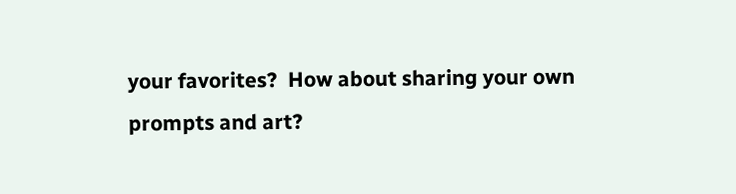your favorites?  How about sharing your own prompts and art?